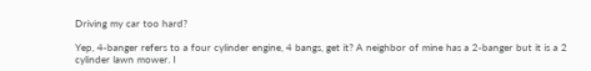Driving my car too hard?

Yep, 4-banger refers to a four cylinder engine, 4 bangs, get it? A neighbor of mine has a 2-banger but it is a 2 cylinder lawn mower. I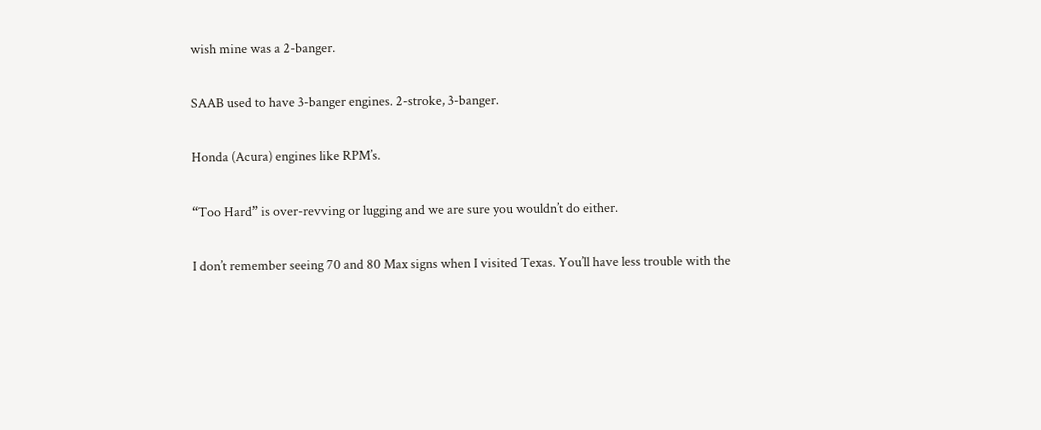wish mine was a 2-banger.

SAAB used to have 3-banger engines. 2-stroke, 3-banger.

Honda (Acura) engines like RPM’s.

“Too Hard” is over-revving or lugging and we are sure you wouldn’t do either.

I don’t remember seeing 70 and 80 Max signs when I visited Texas. You’ll have less trouble with the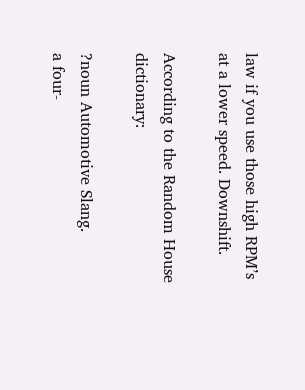law if you use those high RPM’s at a lower speed. Downshift.

According to the Random House dictionary:

?noun Automotive Slang.
a four-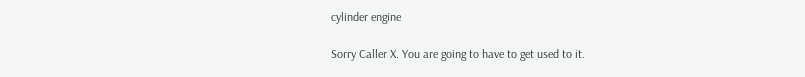cylinder engine

Sorry Caller X. You are going to have to get used to it.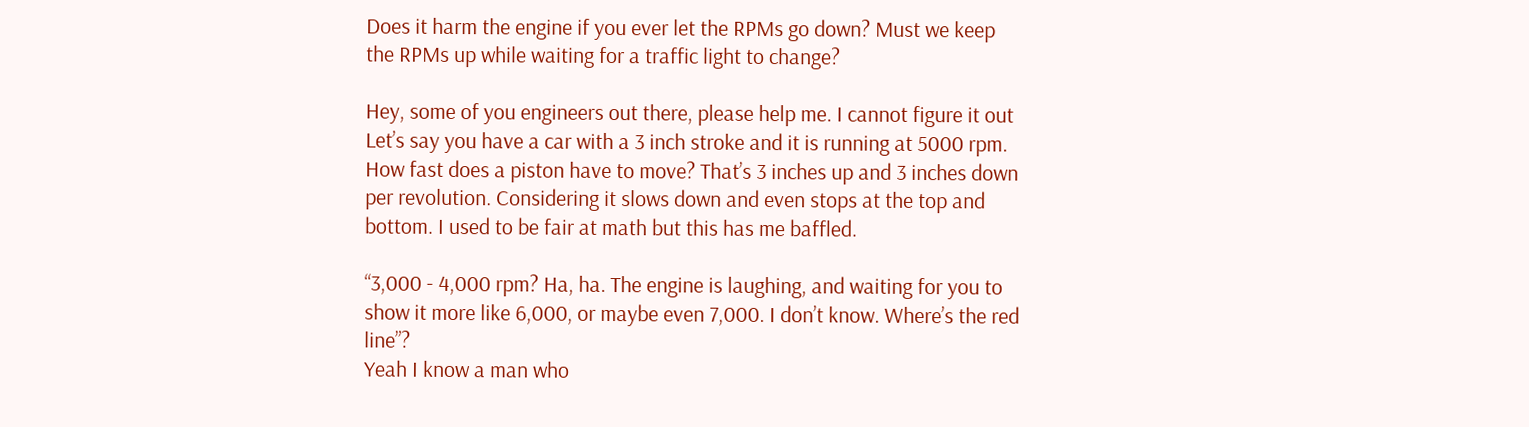Does it harm the engine if you ever let the RPMs go down? Must we keep the RPMs up while waiting for a traffic light to change?

Hey, some of you engineers out there, please help me. I cannot figure it out
Let’s say you have a car with a 3 inch stroke and it is running at 5000 rpm. How fast does a piston have to move? That’s 3 inches up and 3 inches down per revolution. Considering it slows down and even stops at the top and bottom. I used to be fair at math but this has me baffled.

“3,000 - 4,000 rpm? Ha, ha. The engine is laughing, and waiting for you to show it more like 6,000, or maybe even 7,000. I don’t know. Where’s the red line”?
Yeah I know a man who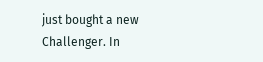just bought a new Challenger. In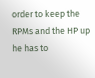order to keep the RPMs and the HP up he has to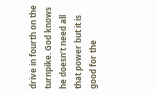drive in fourth on the turnpike. God knows he doesn’t need all that power but it is good for the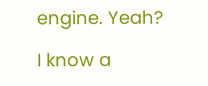engine. Yeah?

I know a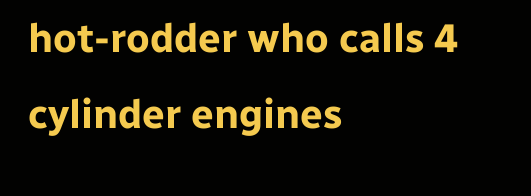hot-rodder who calls 4 cylinder engines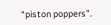“piston poppers”.